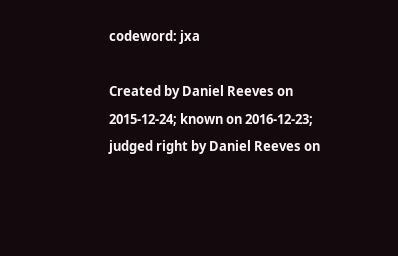codeword: jxa

Created by Daniel Reeves on 2015-12-24; known on 2016-12-23; judged right by Daniel Reeves on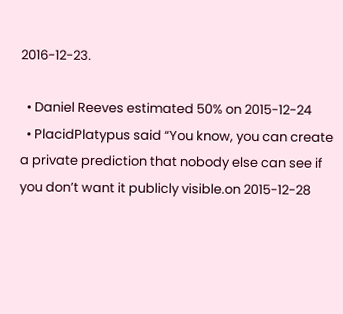2016-12-23.

  • Daniel Reeves estimated 50% on 2015-12-24
  • PlacidPlatypus said “You know, you can create a private prediction that nobody else can see if you don’t want it publicly visible.on 2015-12-28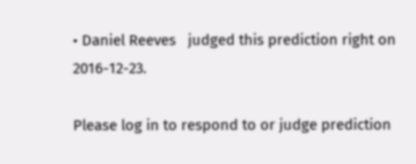• Daniel Reeves   judged this prediction right on 2016-12-23.

Please log in to respond to or judge prediction